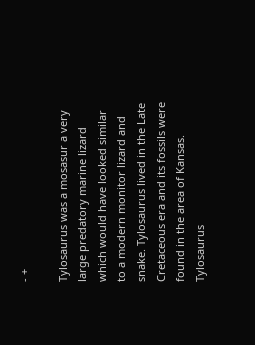- +

Tylosaurus was a mosasur a very large predatory marine lizard which would have looked similar to a modern monitor lizard and snake. Tylosaurus lived in the Late Cretaceous era and its fossils were found in the area of Kansas. Tylosaurus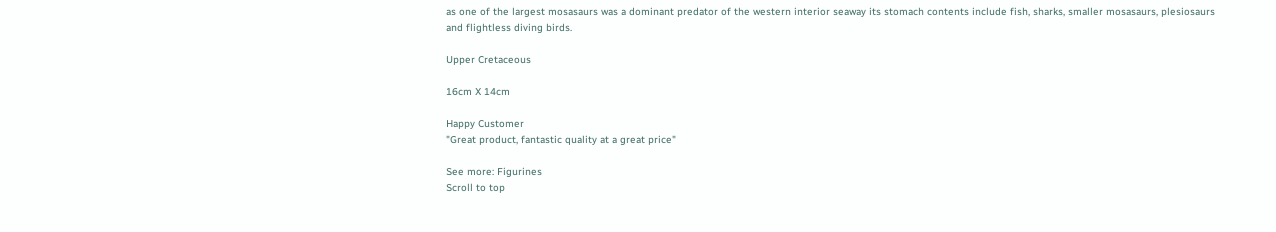as one of the largest mosasaurs was a dominant predator of the western interior seaway its stomach contents include fish, sharks, smaller mosasaurs, plesiosaurs and flightless diving birds.

Upper Cretaceous

16cm X 14cm

Happy Customer
"Great product, fantastic quality at a great price"

See more: Figurines
Scroll to top